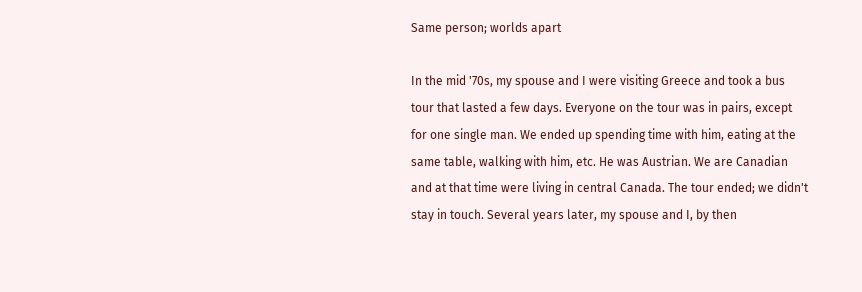Same person; worlds apart

In the mid '70s, my spouse and I were visiting Greece and took a bus tour that lasted a few days. Everyone on the tour was in pairs, except for one single man. We ended up spending time with him, eating at the same table, walking with him, etc. He was Austrian. We are Canadian and at that time were living in central Canada. The tour ended; we didn't stay in touch. Several years later, my spouse and I, by then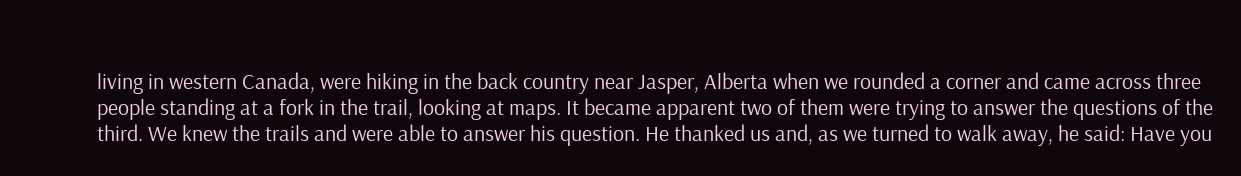living in western Canada, were hiking in the back country near Jasper, Alberta when we rounded a corner and came across three people standing at a fork in the trail, looking at maps. It became apparent two of them were trying to answer the questions of the third. We knew the trails and were able to answer his question. He thanked us and, as we turned to walk away, he said: Have you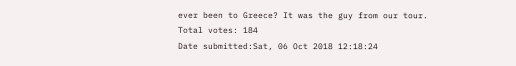ever been to Greece? It was the guy from our tour.
Total votes: 184
Date submitted:Sat, 06 Oct 2018 12:18:24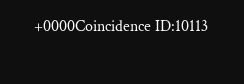+0000Coincidence ID:10113